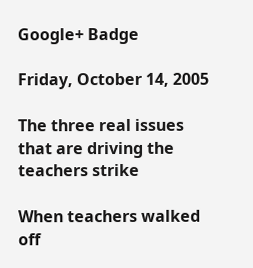Google+ Badge

Friday, October 14, 2005

The three real issues that are driving the teachers strike

When teachers walked off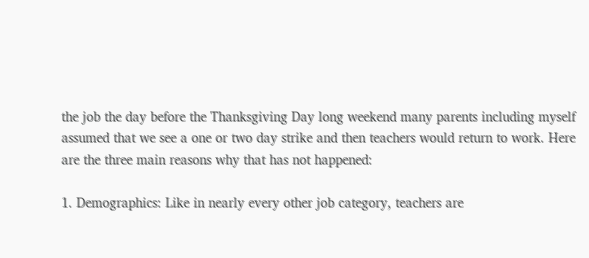the job the day before the Thanksgiving Day long weekend many parents including myself assumed that we see a one or two day strike and then teachers would return to work. Here are the three main reasons why that has not happened:

1. Demographics: Like in nearly every other job category, teachers are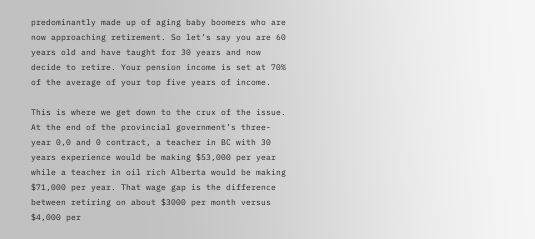predominantly made up of aging baby boomers who are now approaching retirement. So let’s say you are 60 years old and have taught for 30 years and now decide to retire. Your pension income is set at 70% of the average of your top five years of income.

This is where we get down to the crux of the issue. At the end of the provincial government’s three-year 0,0 and 0 contract, a teacher in BC with 30 years experience would be making $53,000 per year while a teacher in oil rich Alberta would be making $71,000 per year. That wage gap is the difference between retiring on about $3000 per month versus $4,000 per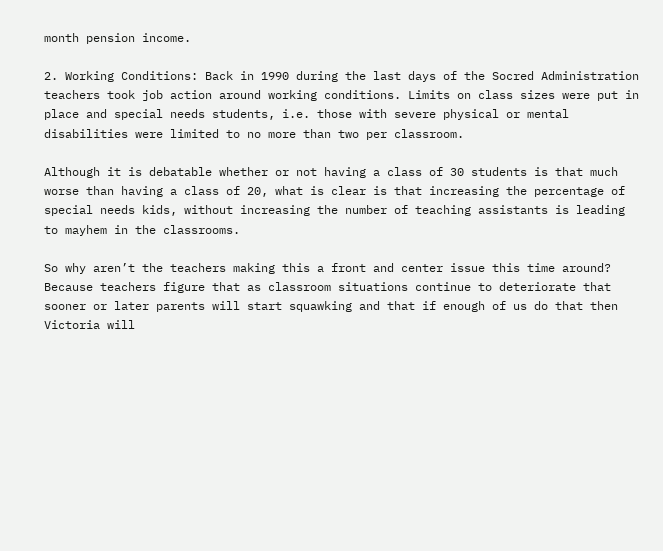month pension income.

2. Working Conditions: Back in 1990 during the last days of the Socred Administration teachers took job action around working conditions. Limits on class sizes were put in place and special needs students, i.e. those with severe physical or mental disabilities were limited to no more than two per classroom.

Although it is debatable whether or not having a class of 30 students is that much worse than having a class of 20, what is clear is that increasing the percentage of special needs kids, without increasing the number of teaching assistants is leading to mayhem in the classrooms.

So why aren’t the teachers making this a front and center issue this time around? Because teachers figure that as classroom situations continue to deteriorate that sooner or later parents will start squawking and that if enough of us do that then Victoria will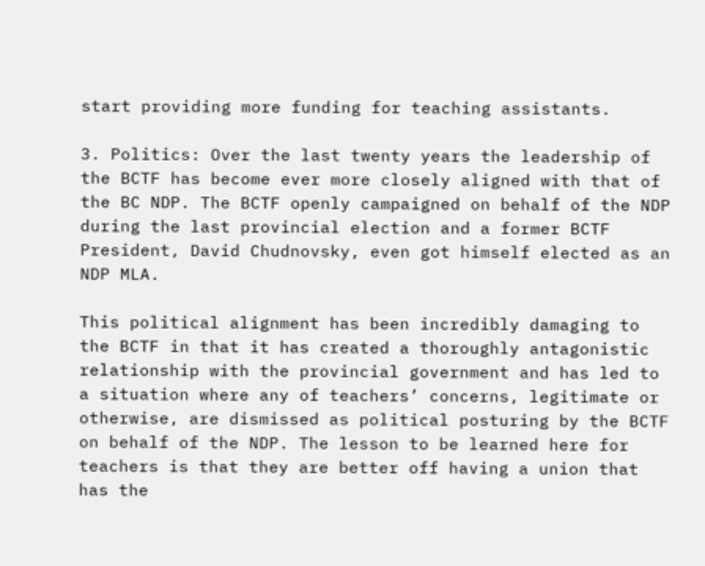start providing more funding for teaching assistants.

3. Politics: Over the last twenty years the leadership of the BCTF has become ever more closely aligned with that of the BC NDP. The BCTF openly campaigned on behalf of the NDP during the last provincial election and a former BCTF President, David Chudnovsky, even got himself elected as an NDP MLA.

This political alignment has been incredibly damaging to the BCTF in that it has created a thoroughly antagonistic relationship with the provincial government and has led to a situation where any of teachers’ concerns, legitimate or otherwise, are dismissed as political posturing by the BCTF on behalf of the NDP. The lesson to be learned here for teachers is that they are better off having a union that has the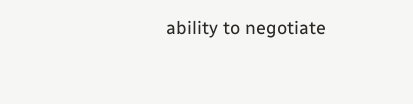ability to negotiate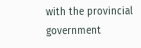with the provincial government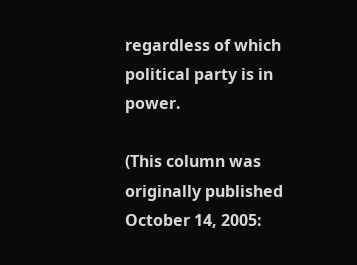regardless of which political party is in power.

(This column was originally published October 14, 2005: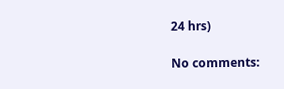24 hrs)

No comments: